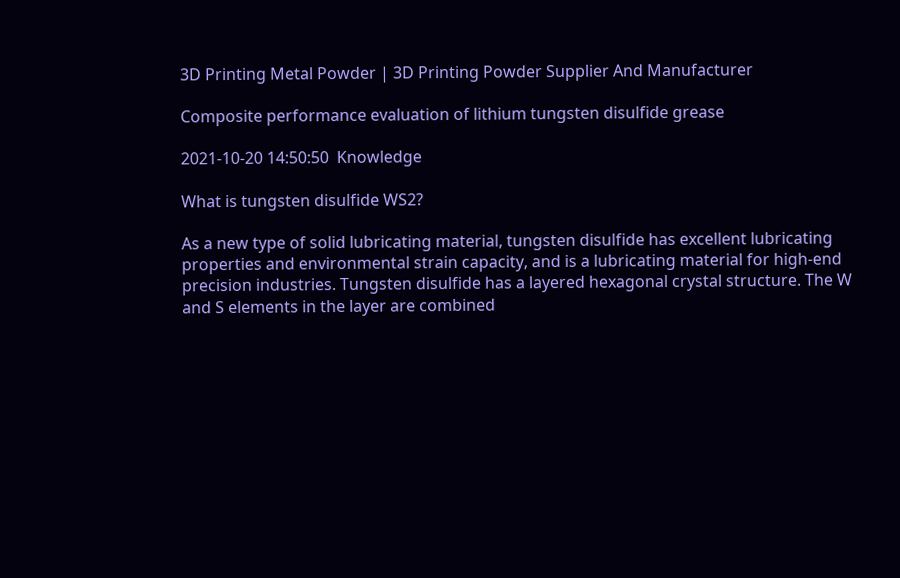3D Printing Metal Powder | 3D Printing Powder Supplier And Manufacturer

Composite performance evaluation of lithium tungsten disulfide grease

2021-10-20 14:50:50  Knowledge

What is tungsten disulfide WS2?

As a new type of solid lubricating material, tungsten disulfide has excellent lubricating properties and environmental strain capacity, and is a lubricating material for high-end precision industries. Tungsten disulfide has a layered hexagonal crystal structure. The W and S elements in the layer are combined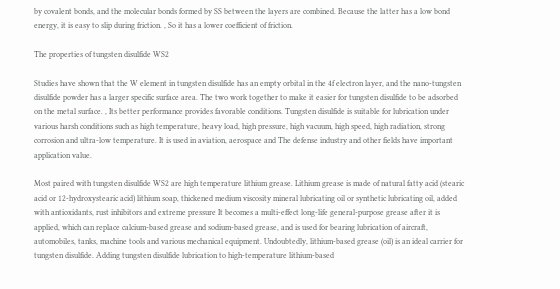by covalent bonds, and the molecular bonds formed by SS between the layers are combined. Because the latter has a low bond energy, it is easy to slip during friction. , So it has a lower coefficient of friction.

The properties of tungsten disulfide WS2

Studies have shown that the W element in tungsten disulfide has an empty orbital in the 4f electron layer, and the nano-tungsten disulfide powder has a larger specific surface area. The two work together to make it easier for tungsten disulfide to be adsorbed on the metal surface. , Its better performance provides favorable conditions. Tungsten disulfide is suitable for lubrication under various harsh conditions such as high temperature, heavy load, high pressure, high vacuum, high speed, high radiation, strong corrosion and ultra-low temperature. It is used in aviation, aerospace and The defense industry and other fields have important application value.

Most paired with tungsten disulfide WS2 are high temperature lithium grease. Lithium grease is made of natural fatty acid (stearic acid or 12-hydroxystearic acid) lithium soap, thickened medium viscosity mineral lubricating oil or synthetic lubricating oil, added with antioxidants, rust inhibitors and extreme pressure It becomes a multi-effect long-life general-purpose grease after it is applied, which can replace calcium-based grease and sodium-based grease, and is used for bearing lubrication of aircraft, automobiles, tanks, machine tools and various mechanical equipment. Undoubtedly, lithium-based grease (oil) is an ideal carrier for tungsten disulfide. Adding tungsten disulfide lubrication to high-temperature lithium-based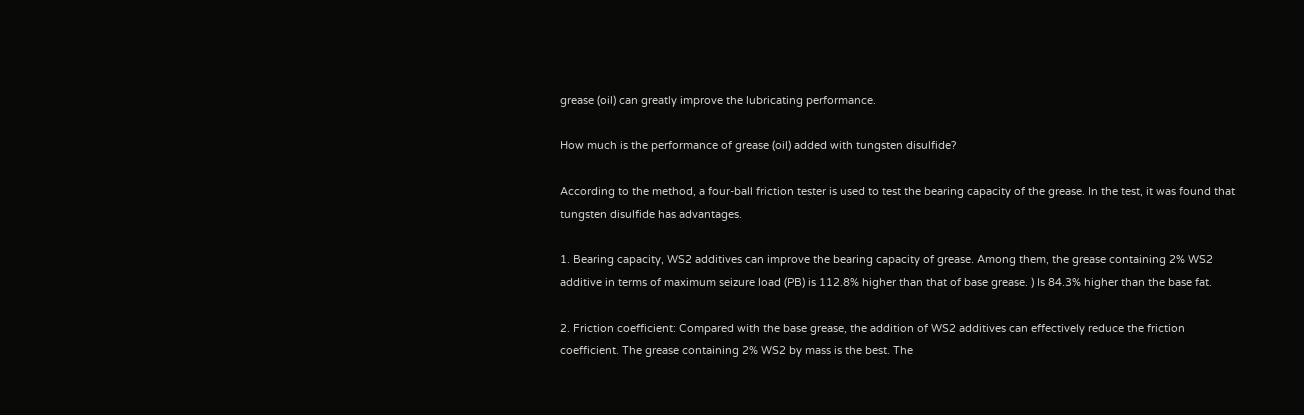grease (oil) can greatly improve the lubricating performance.

How much is the performance of grease (oil) added with tungsten disulfide?

According to the method, a four-ball friction tester is used to test the bearing capacity of the grease. In the test, it was found that tungsten disulfide has advantages.

1. Bearing capacity, WS2 additives can improve the bearing capacity of grease. Among them, the grease containing 2% WS2 additive in terms of maximum seizure load (PB) is 112.8% higher than that of base grease. ) Is 84.3% higher than the base fat.

2. Friction coefficient: Compared with the base grease, the addition of WS2 additives can effectively reduce the friction coefficient. The grease containing 2% WS2 by mass is the best. The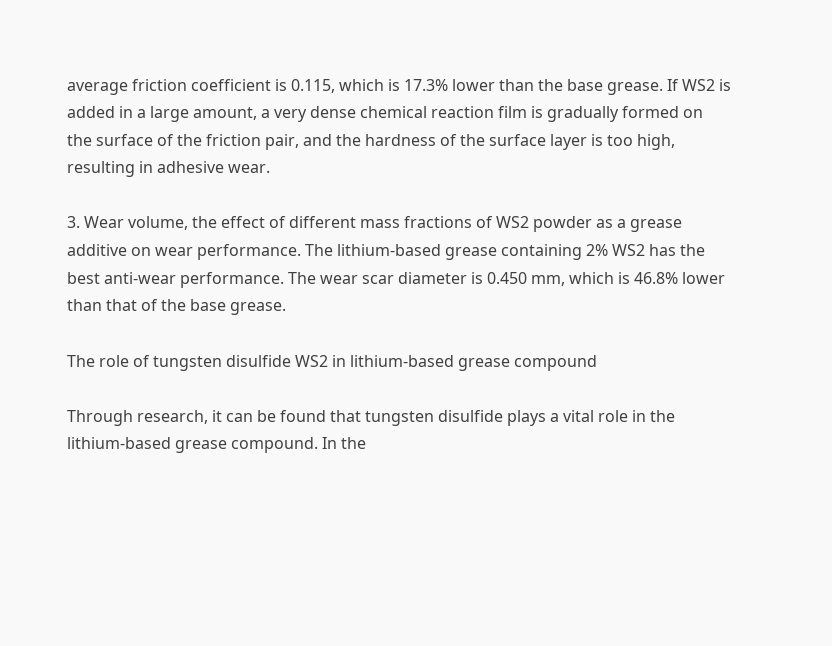average friction coefficient is 0.115, which is 17.3% lower than the base grease. If WS2 is added in a large amount, a very dense chemical reaction film is gradually formed on the surface of the friction pair, and the hardness of the surface layer is too high, resulting in adhesive wear.

3. Wear volume, the effect of different mass fractions of WS2 powder as a grease additive on wear performance. The lithium-based grease containing 2% WS2 has the best anti-wear performance. The wear scar diameter is 0.450 mm, which is 46.8% lower than that of the base grease.

The role of tungsten disulfide WS2 in lithium-based grease compound

Through research, it can be found that tungsten disulfide plays a vital role in the lithium-based grease compound. In the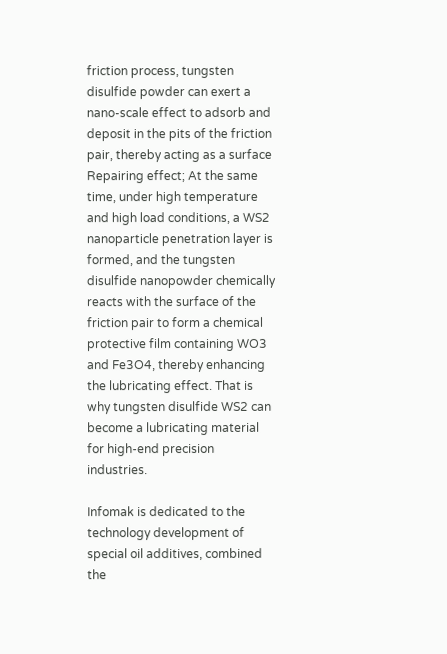friction process, tungsten disulfide powder can exert a nano-scale effect to adsorb and deposit in the pits of the friction pair, thereby acting as a surface Repairing effect; At the same time, under high temperature and high load conditions, a WS2 nanoparticle penetration layer is formed, and the tungsten disulfide nanopowder chemically reacts with the surface of the friction pair to form a chemical protective film containing WO3 and Fe3O4, thereby enhancing the lubricating effect. That is why tungsten disulfide WS2 can become a lubricating material for high-end precision industries.

Infomak is dedicated to the technology development of special oil additives, combined the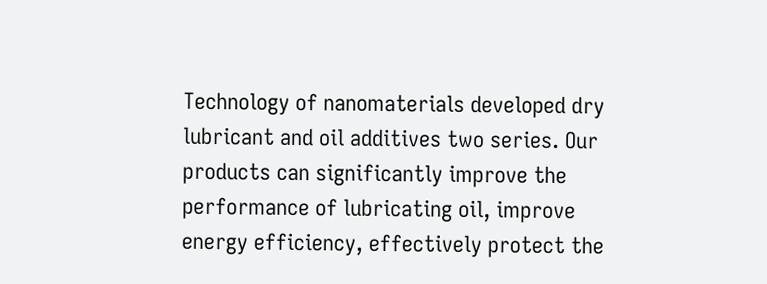Technology of nanomaterials developed dry lubricant and oil additives two series. Our products can significantly improve the performance of lubricating oil, improve energy efficiency, effectively protect the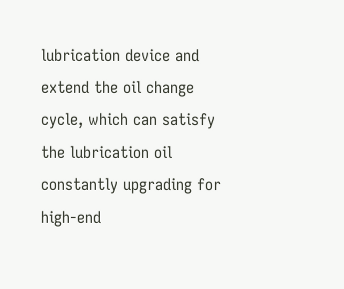lubrication device and extend the oil change cycle, which can satisfy the lubrication oil constantly upgrading for high-end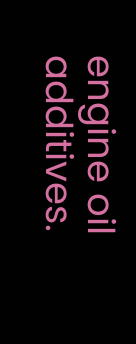engine oil additives.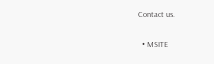Contact us.

  • MSITE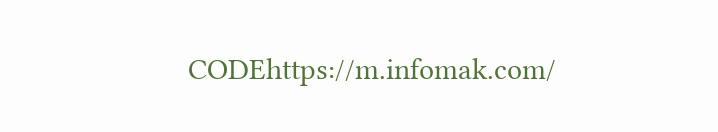CODEhttps://m.infomak.com/